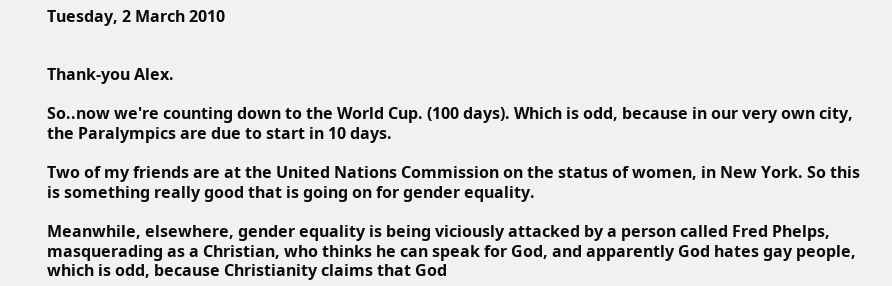Tuesday, 2 March 2010


Thank-you Alex.

So..now we're counting down to the World Cup. (100 days). Which is odd, because in our very own city, the Paralympics are due to start in 10 days.

Two of my friends are at the United Nations Commission on the status of women, in New York. So this is something really good that is going on for gender equality.

Meanwhile, elsewhere, gender equality is being viciously attacked by a person called Fred Phelps, masquerading as a Christian, who thinks he can speak for God, and apparently God hates gay people, which is odd, because Christianity claims that God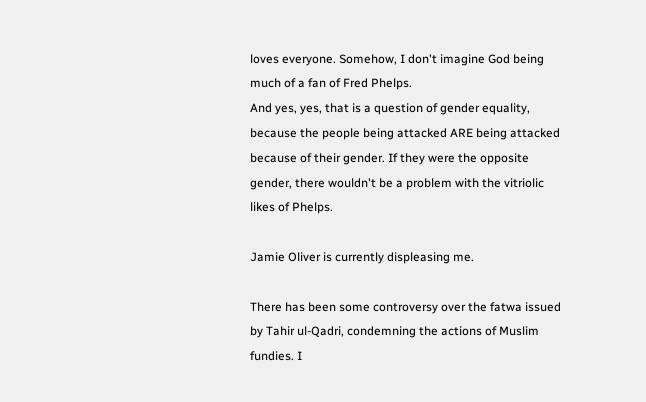loves everyone. Somehow, I don't imagine God being much of a fan of Fred Phelps.
And yes, yes, that is a question of gender equality, because the people being attacked ARE being attacked because of their gender. If they were the opposite gender, there wouldn't be a problem with the vitriolic likes of Phelps.

Jamie Oliver is currently displeasing me.

There has been some controversy over the fatwa issued by Tahir ul-Qadri, condemning the actions of Muslim fundies. I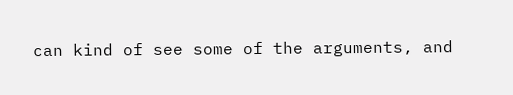can kind of see some of the arguments, and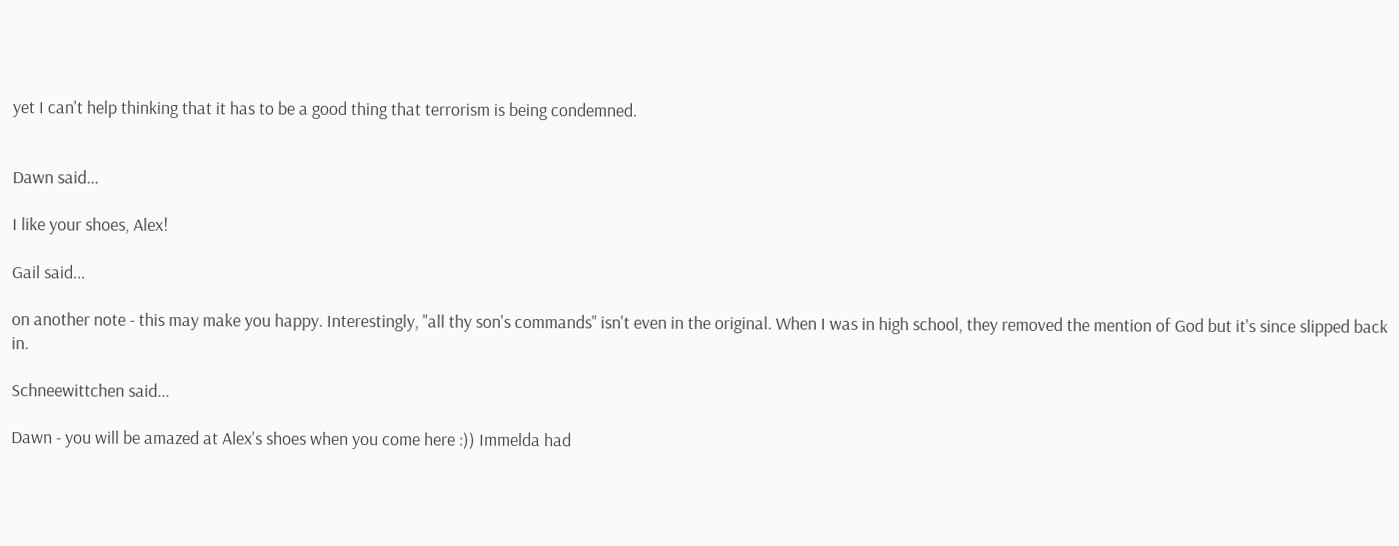yet I can't help thinking that it has to be a good thing that terrorism is being condemned.


Dawn said...

I like your shoes, Alex!

Gail said...

on another note - this may make you happy. Interestingly, "all thy son's commands" isn't even in the original. When I was in high school, they removed the mention of God but it's since slipped back in.

Schneewittchen said...

Dawn - you will be amazed at Alex's shoes when you come here :)) Immelda had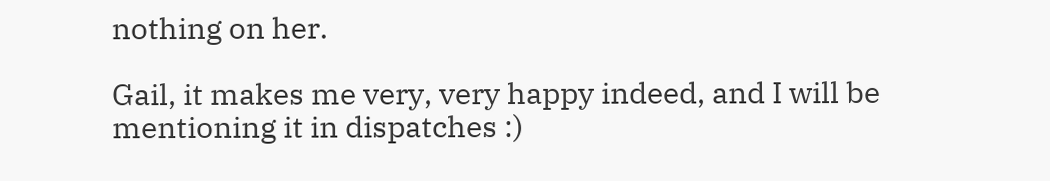nothing on her.

Gail, it makes me very, very happy indeed, and I will be mentioning it in dispatches :)